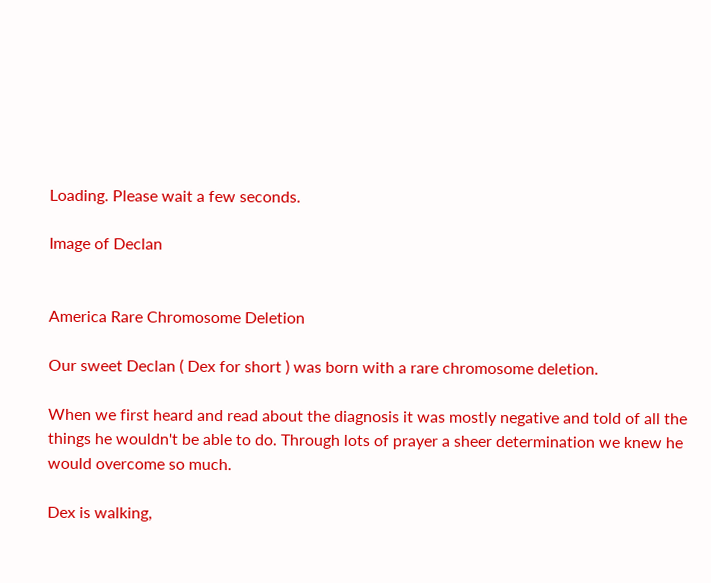Loading. Please wait a few seconds.

Image of Declan


America Rare Chromosome Deletion

Our sweet Declan ( Dex for short ) was born with a rare chromosome deletion.

When we first heard and read about the diagnosis it was mostly negative and told of all the things he wouldn't be able to do. Through lots of prayer a sheer determination we knew he would overcome so much.

Dex is walking,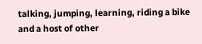talking, jumping, learning, riding a bike and a host of other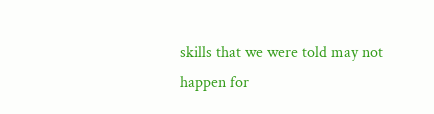skills that we were told may not happen for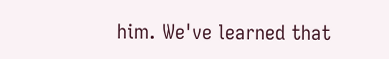him. We've learned that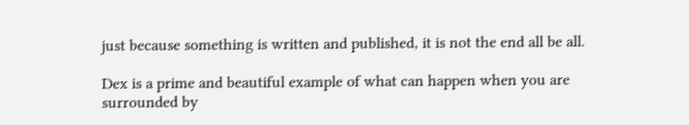just because something is written and published, it is not the end all be all.

Dex is a prime and beautiful example of what can happen when you are surrounded by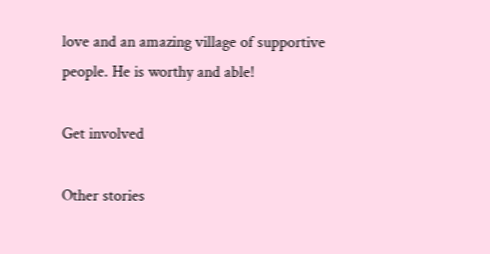love and an amazing village of supportive people. He is worthy and able!

Get involved

Other stories